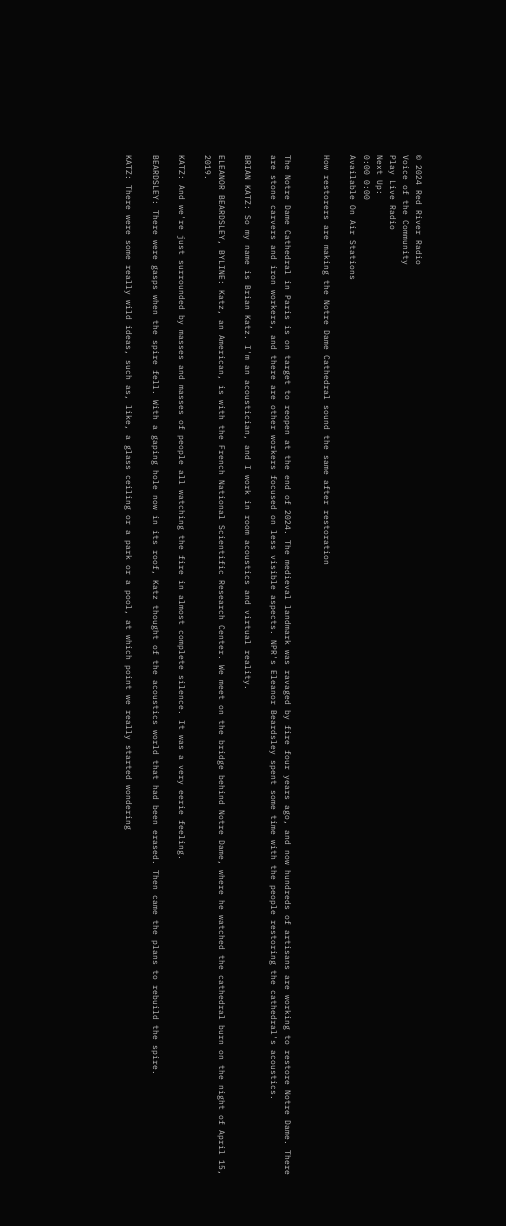© 2024 Red River Radio
Voice of the Community
Play Live Radio
Next Up:
0:00 0:00
Available On Air Stations

How restorers are making the Notre Dame Cathedral sound the same after restoration


The Notre Dame Cathedral in Paris is on target to reopen at the end of 2024. The medieval landmark was ravaged by fire four years ago, and now hundreds of artisans are working to restore Notre Dame. There are stone carvers and iron workers, and there are other workers focused on less visible aspects. NPR's Eleanor Beardsley spent some time with the people restoring the cathedral's acoustics.

BRIAN KATZ: So my name is Brian Katz. I'm an acoustician, and I work in room acoustics and virtual reality.

ELEANOR BEARDSLEY, BYLINE: Katz, an American, is with the French National Scientific Research Center. We meet on the bridge behind Notre Dame, where he watched the cathedral burn on the night of April 15, 2019.

KATZ: And we're just surrounded by masses and masses of people all watching the fire in almost complete silence. It was a very eerie feeling.

BEARDSLEY: There were gasps when the spire fell. With a gaping hole now in its roof, Katz thought of the acoustics world that had been erased. Then came the plans to rebuild the spire.

KATZ: There were some really wild ideas, such as, like, a glass ceiling or a park or a pool, at which point we really started wondering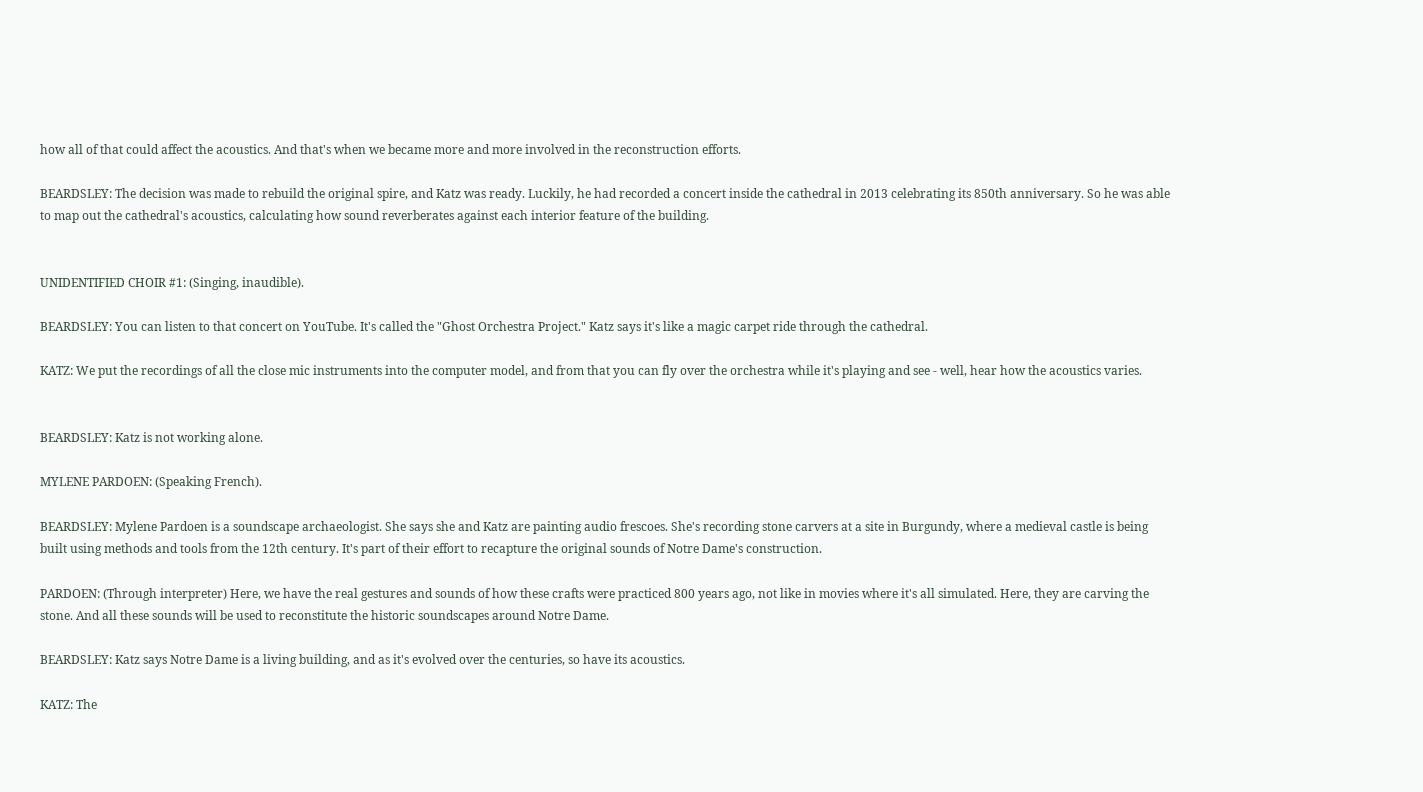how all of that could affect the acoustics. And that's when we became more and more involved in the reconstruction efforts.

BEARDSLEY: The decision was made to rebuild the original spire, and Katz was ready. Luckily, he had recorded a concert inside the cathedral in 2013 celebrating its 850th anniversary. So he was able to map out the cathedral's acoustics, calculating how sound reverberates against each interior feature of the building.


UNIDENTIFIED CHOIR #1: (Singing, inaudible).

BEARDSLEY: You can listen to that concert on YouTube. It's called the "Ghost Orchestra Project." Katz says it's like a magic carpet ride through the cathedral.

KATZ: We put the recordings of all the close mic instruments into the computer model, and from that you can fly over the orchestra while it's playing and see - well, hear how the acoustics varies.


BEARDSLEY: Katz is not working alone.

MYLENE PARDOEN: (Speaking French).

BEARDSLEY: Mylene Pardoen is a soundscape archaeologist. She says she and Katz are painting audio frescoes. She's recording stone carvers at a site in Burgundy, where a medieval castle is being built using methods and tools from the 12th century. It's part of their effort to recapture the original sounds of Notre Dame's construction.

PARDOEN: (Through interpreter) Here, we have the real gestures and sounds of how these crafts were practiced 800 years ago, not like in movies where it's all simulated. Here, they are carving the stone. And all these sounds will be used to reconstitute the historic soundscapes around Notre Dame.

BEARDSLEY: Katz says Notre Dame is a living building, and as it's evolved over the centuries, so have its acoustics.

KATZ: The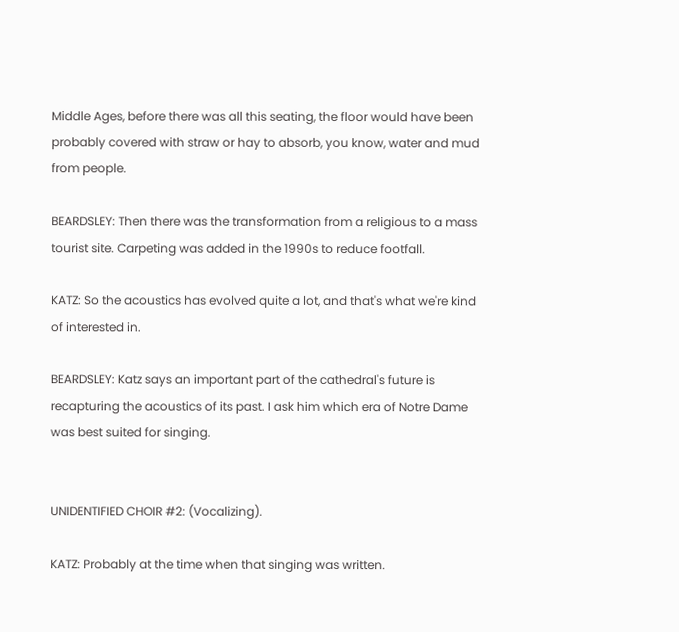Middle Ages, before there was all this seating, the floor would have been probably covered with straw or hay to absorb, you know, water and mud from people.

BEARDSLEY: Then there was the transformation from a religious to a mass tourist site. Carpeting was added in the 1990s to reduce footfall.

KATZ: So the acoustics has evolved quite a lot, and that's what we're kind of interested in.

BEARDSLEY: Katz says an important part of the cathedral's future is recapturing the acoustics of its past. I ask him which era of Notre Dame was best suited for singing.


UNIDENTIFIED CHOIR #2: (Vocalizing).

KATZ: Probably at the time when that singing was written.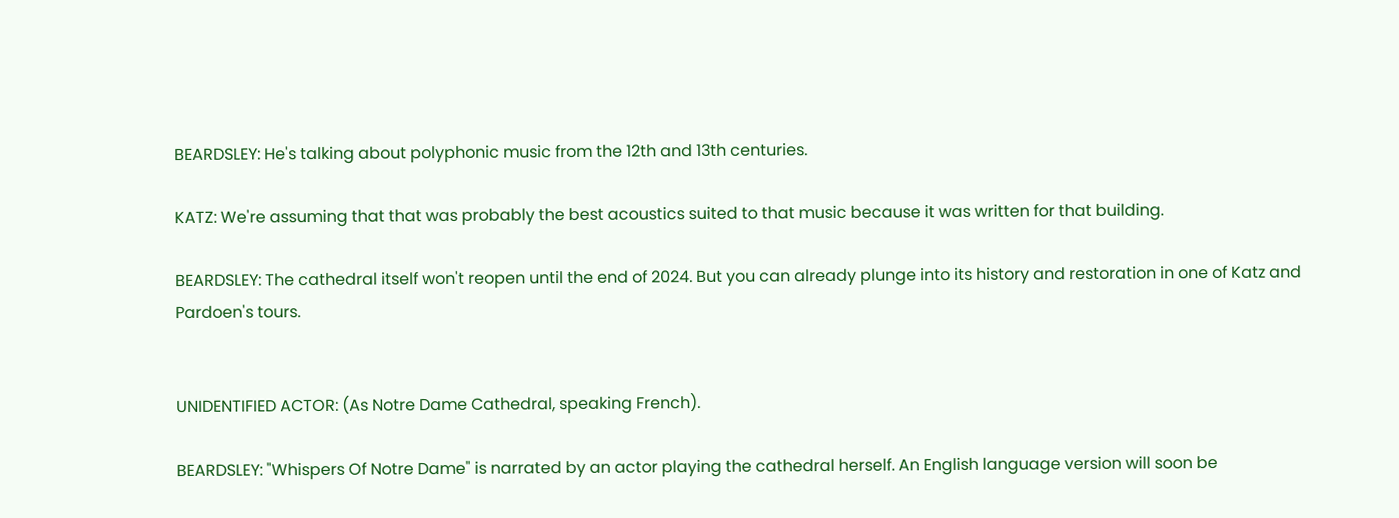BEARDSLEY: He's talking about polyphonic music from the 12th and 13th centuries.

KATZ: We're assuming that that was probably the best acoustics suited to that music because it was written for that building.

BEARDSLEY: The cathedral itself won't reopen until the end of 2024. But you can already plunge into its history and restoration in one of Katz and Pardoen's tours.


UNIDENTIFIED ACTOR: (As Notre Dame Cathedral, speaking French).

BEARDSLEY: "Whispers Of Notre Dame" is narrated by an actor playing the cathedral herself. An English language version will soon be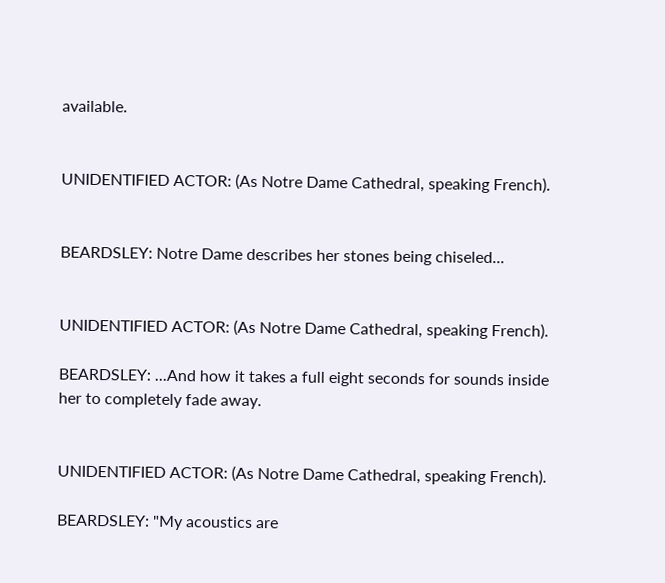available.


UNIDENTIFIED ACTOR: (As Notre Dame Cathedral, speaking French).


BEARDSLEY: Notre Dame describes her stones being chiseled...


UNIDENTIFIED ACTOR: (As Notre Dame Cathedral, speaking French).

BEARDSLEY: ...And how it takes a full eight seconds for sounds inside her to completely fade away.


UNIDENTIFIED ACTOR: (As Notre Dame Cathedral, speaking French).

BEARDSLEY: "My acoustics are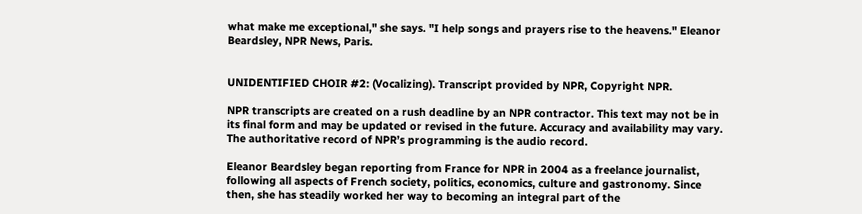what make me exceptional," she says. "I help songs and prayers rise to the heavens." Eleanor Beardsley, NPR News, Paris.


UNIDENTIFIED CHOIR #2: (Vocalizing). Transcript provided by NPR, Copyright NPR.

NPR transcripts are created on a rush deadline by an NPR contractor. This text may not be in its final form and may be updated or revised in the future. Accuracy and availability may vary. The authoritative record of NPR’s programming is the audio record.

Eleanor Beardsley began reporting from France for NPR in 2004 as a freelance journalist, following all aspects of French society, politics, economics, culture and gastronomy. Since then, she has steadily worked her way to becoming an integral part of the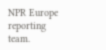NPR Europe reporting team.